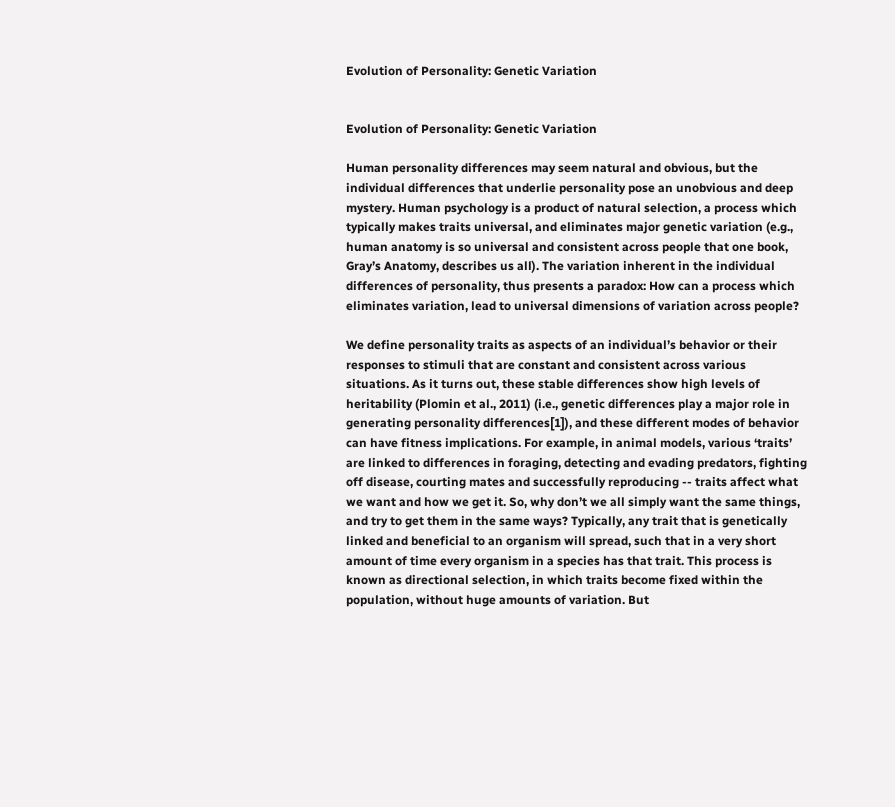Evolution of Personality: Genetic Variation


Evolution of Personality: Genetic Variation

Human personality differences may seem natural and obvious, but the individual differences that underlie personality pose an unobvious and deep mystery. Human psychology is a product of natural selection, a process which typically makes traits universal, and eliminates major genetic variation (e.g., human anatomy is so universal and consistent across people that one book, Gray’s Anatomy, describes us all). The variation inherent in the individual differences of personality, thus presents a paradox: How can a process which eliminates variation, lead to universal dimensions of variation across people?

We define personality traits as aspects of an individual’s behavior or their responses to stimuli that are constant and consistent across various situations. As it turns out, these stable differences show high levels of heritability (Plomin et al., 2011) (i.e., genetic differences play a major role in generating personality differences[1]), and these different modes of behavior can have fitness implications. For example, in animal models, various ‘traits’ are linked to differences in foraging, detecting and evading predators, fighting off disease, courting mates and successfully reproducing -- traits affect what we want and how we get it. So, why don’t we all simply want the same things, and try to get them in the same ways? Typically, any trait that is genetically linked and beneficial to an organism will spread, such that in a very short amount of time every organism in a species has that trait. This process is known as directional selection, in which traits become fixed within the population, without huge amounts of variation. But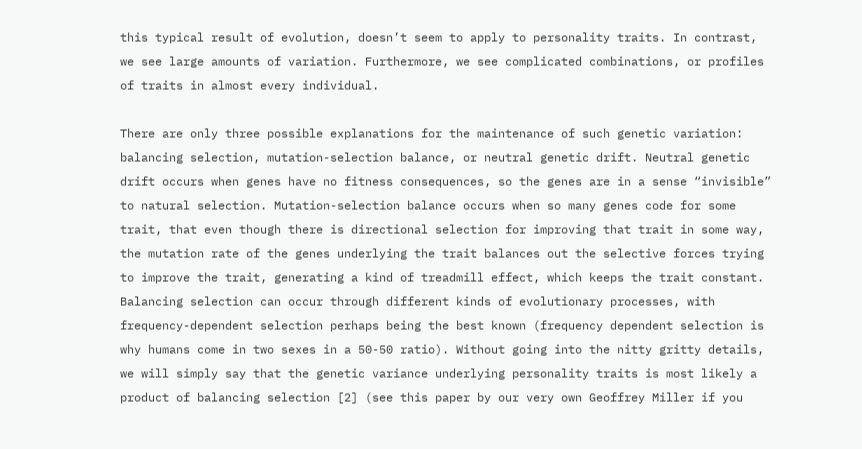this typical result of evolution, doesn’t seem to apply to personality traits. In contrast, we see large amounts of variation. Furthermore, we see complicated combinations, or profiles of traits in almost every individual.

There are only three possible explanations for the maintenance of such genetic variation: balancing selection, mutation-selection balance, or neutral genetic drift. Neutral genetic drift occurs when genes have no fitness consequences, so the genes are in a sense “invisible” to natural selection. Mutation-selection balance occurs when so many genes code for some trait, that even though there is directional selection for improving that trait in some way, the mutation rate of the genes underlying the trait balances out the selective forces trying to improve the trait, generating a kind of treadmill effect, which keeps the trait constant. Balancing selection can occur through different kinds of evolutionary processes, with frequency-dependent selection perhaps being the best known (frequency dependent selection is why humans come in two sexes in a 50-50 ratio). Without going into the nitty gritty details, we will simply say that the genetic variance underlying personality traits is most likely a product of balancing selection [2] (see this paper by our very own Geoffrey Miller if you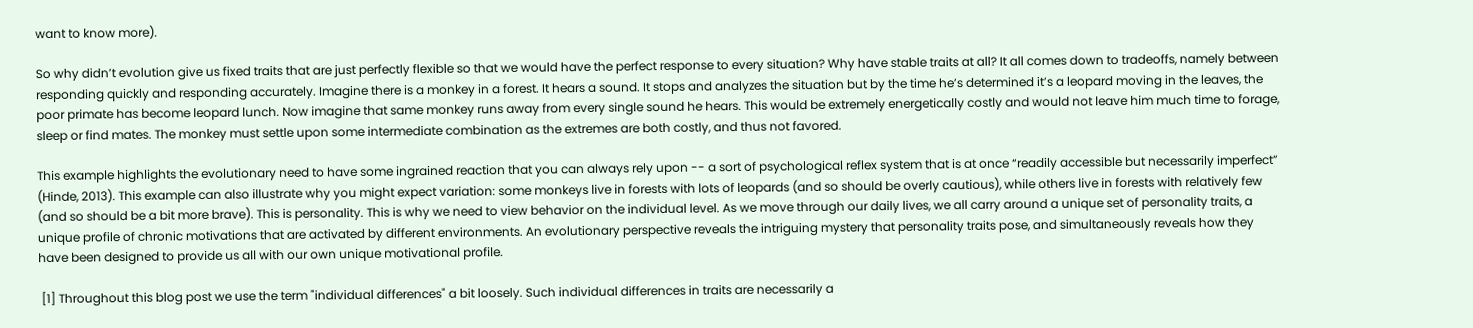want to know more).

So why didn’t evolution give us fixed traits that are just perfectly flexible so that we would have the perfect response to every situation? Why have stable traits at all? It all comes down to tradeoffs, namely between responding quickly and responding accurately. Imagine there is a monkey in a forest. It hears a sound. It stops and analyzes the situation but by the time he’s determined it’s a leopard moving in the leaves, the poor primate has become leopard lunch. Now imagine that same monkey runs away from every single sound he hears. This would be extremely energetically costly and would not leave him much time to forage, sleep or find mates. The monkey must settle upon some intermediate combination as the extremes are both costly, and thus not favored.

This example highlights the evolutionary need to have some ingrained reaction that you can always rely upon -- a sort of psychological reflex system that is at once “readily accessible but necessarily imperfect” (Hinde, 2013). This example can also illustrate why you might expect variation: some monkeys live in forests with lots of leopards (and so should be overly cautious), while others live in forests with relatively few (and so should be a bit more brave). This is personality. This is why we need to view behavior on the individual level. As we move through our daily lives, we all carry around a unique set of personality traits, a unique profile of chronic motivations that are activated by different environments. An evolutionary perspective reveals the intriguing mystery that personality traits pose, and simultaneously reveals how they have been designed to provide us all with our own unique motivational profile.

 [1] Throughout this blog post we use the term "individual differences" a bit loosely. Such individual differences in traits are necessarily a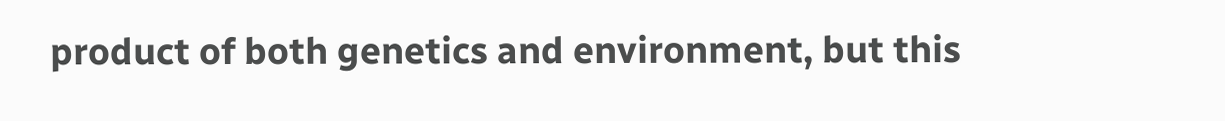product of both genetics and environment, but this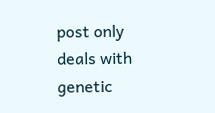post only deals with genetic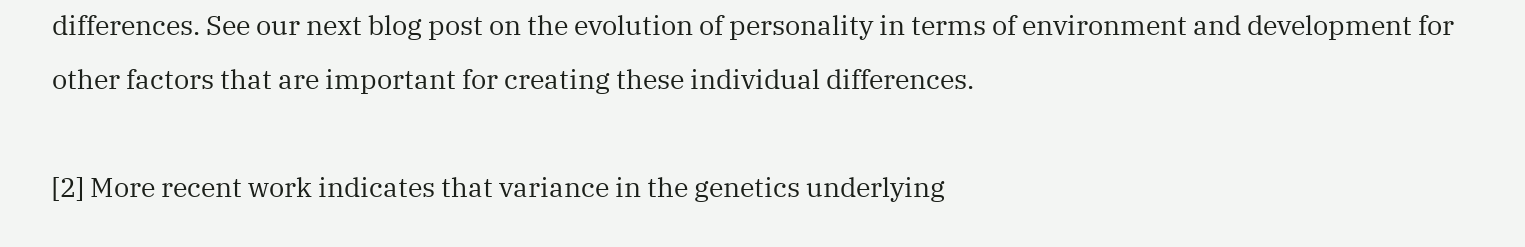differences. See our next blog post on the evolution of personality in terms of environment and development for other factors that are important for creating these individual differences.

[2] More recent work indicates that variance in the genetics underlying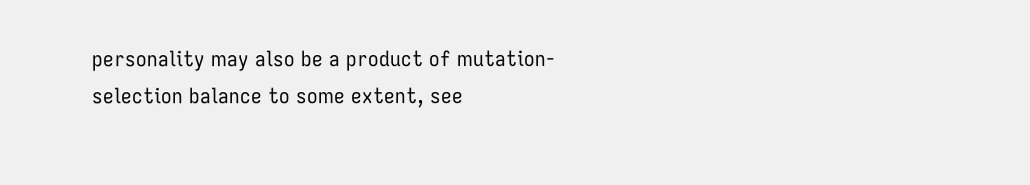personality may also be a product of mutation-selection balance to some extent, see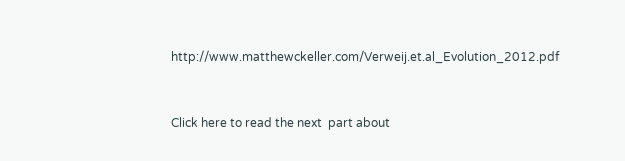http://www.matthewckeller.com/Verweij.et.al_Evolution_2012.pdf


Click here to read the next  part about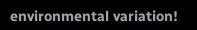environmental variation!